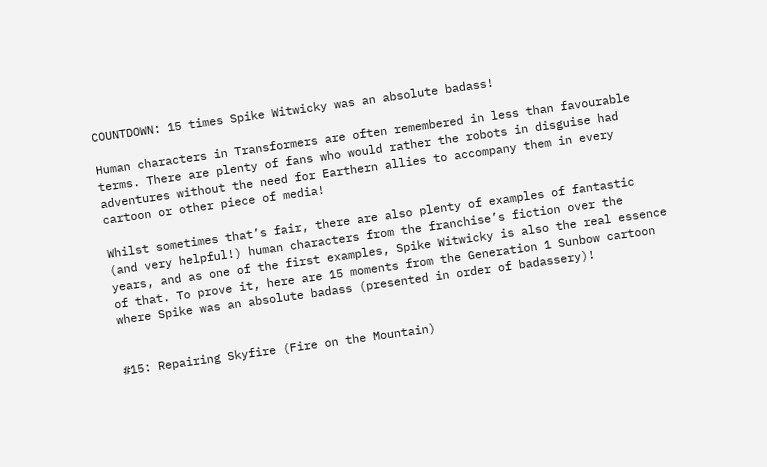COUNTDOWN: 15 times Spike Witwicky was an absolute badass!

Human characters in Transformers are often remembered in less than favourable terms. There are plenty of fans who would rather the robots in disguise had adventures without the need for Earthern allies to accompany them in every cartoon or other piece of media!

Whilst sometimes that’s fair, there are also plenty of examples of fantastic (and very helpful!) human characters from the franchise’s fiction over the years, and as one of the first examples, Spike Witwicky is also the real essence of that. To prove it, here are 15 moments from the Generation 1 Sunbow cartoon where Spike was an absolute badass (presented in order of badassery)!


#15: Repairing Skyfire (Fire on the Mountain)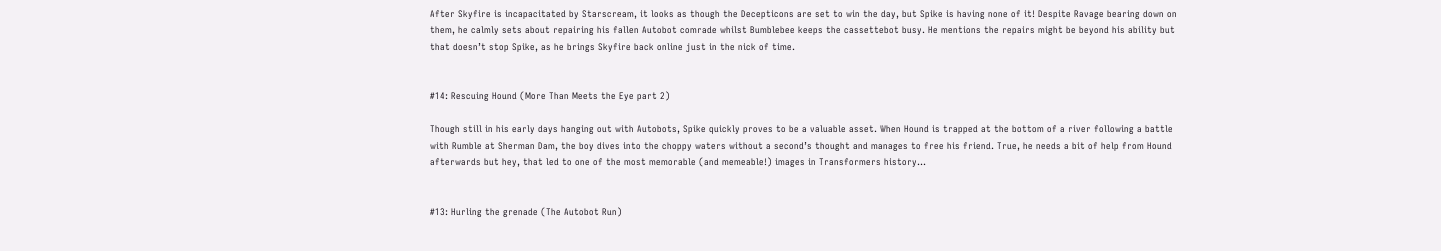After Skyfire is incapacitated by Starscream, it looks as though the Decepticons are set to win the day, but Spike is having none of it! Despite Ravage bearing down on them, he calmly sets about repairing his fallen Autobot comrade whilst Bumblebee keeps the cassettebot busy. He mentions the repairs might be beyond his ability but that doesn’t stop Spike, as he brings Skyfire back online just in the nick of time.


#14: Rescuing Hound (More Than Meets the Eye part 2)

Though still in his early days hanging out with Autobots, Spike quickly proves to be a valuable asset. When Hound is trapped at the bottom of a river following a battle with Rumble at Sherman Dam, the boy dives into the choppy waters without a second’s thought and manages to free his friend. True, he needs a bit of help from Hound afterwards but hey, that led to one of the most memorable (and memeable!) images in Transformers history…


#13: Hurling the grenade (The Autobot Run)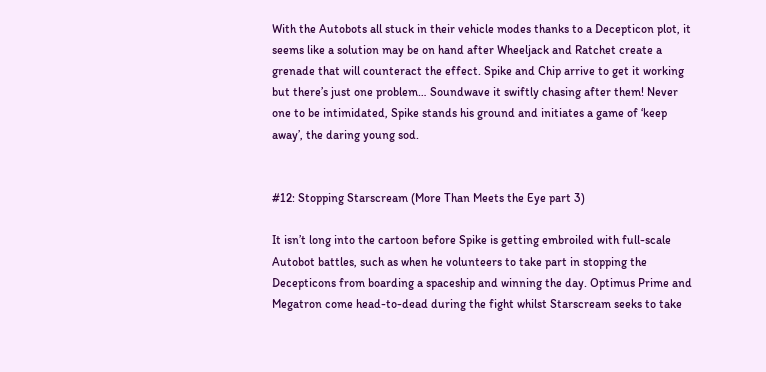With the Autobots all stuck in their vehicle modes thanks to a Decepticon plot, it seems like a solution may be on hand after Wheeljack and Ratchet create a grenade that will counteract the effect. Spike and Chip arrive to get it working but there’s just one problem… Soundwave it swiftly chasing after them! Never one to be intimidated, Spike stands his ground and initiates a game of ‘keep away’, the daring young sod.


#12: Stopping Starscream (More Than Meets the Eye part 3)

It isn’t long into the cartoon before Spike is getting embroiled with full-scale Autobot battles, such as when he volunteers to take part in stopping the Decepticons from boarding a spaceship and winning the day. Optimus Prime and Megatron come head-to-dead during the fight whilst Starscream seeks to take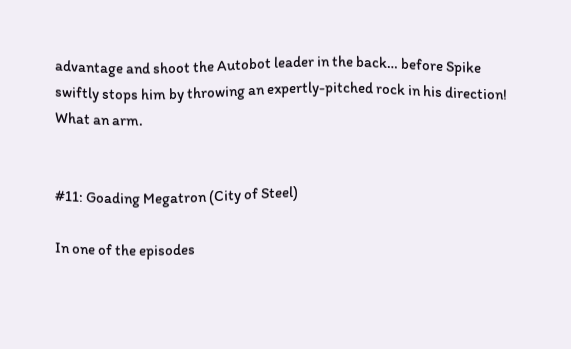advantage and shoot the Autobot leader in the back… before Spike swiftly stops him by throwing an expertly-pitched rock in his direction! What an arm.


#11: Goading Megatron (City of Steel)

In one of the episodes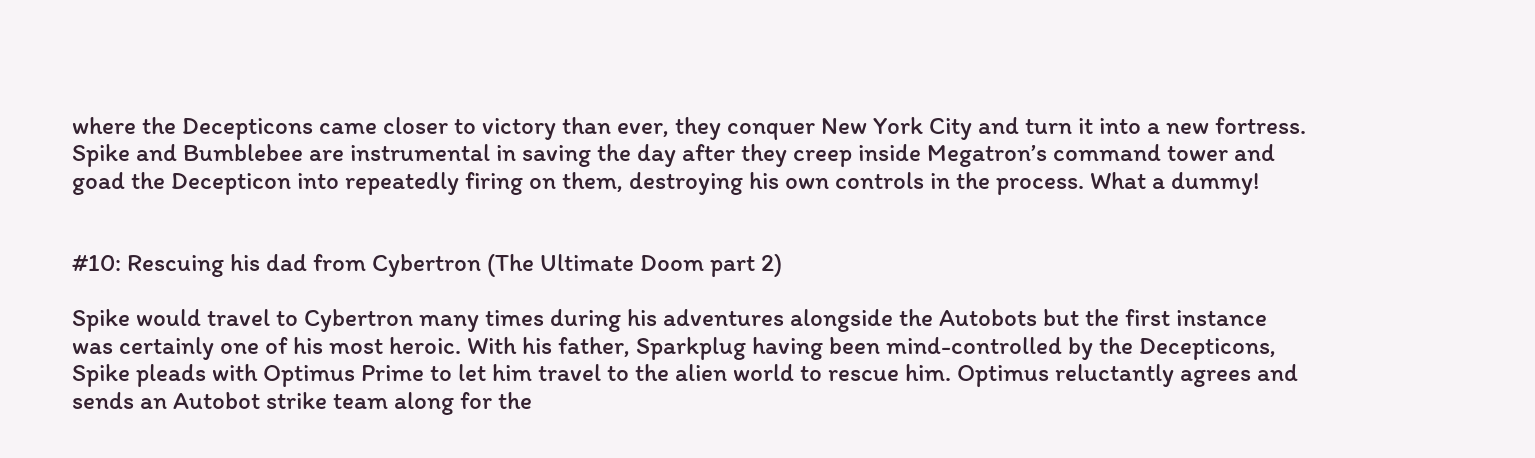where the Decepticons came closer to victory than ever, they conquer New York City and turn it into a new fortress. Spike and Bumblebee are instrumental in saving the day after they creep inside Megatron’s command tower and goad the Decepticon into repeatedly firing on them, destroying his own controls in the process. What a dummy!


#10: Rescuing his dad from Cybertron (The Ultimate Doom part 2)

Spike would travel to Cybertron many times during his adventures alongside the Autobots but the first instance was certainly one of his most heroic. With his father, Sparkplug having been mind-controlled by the Decepticons, Spike pleads with Optimus Prime to let him travel to the alien world to rescue him. Optimus reluctantly agrees and sends an Autobot strike team along for the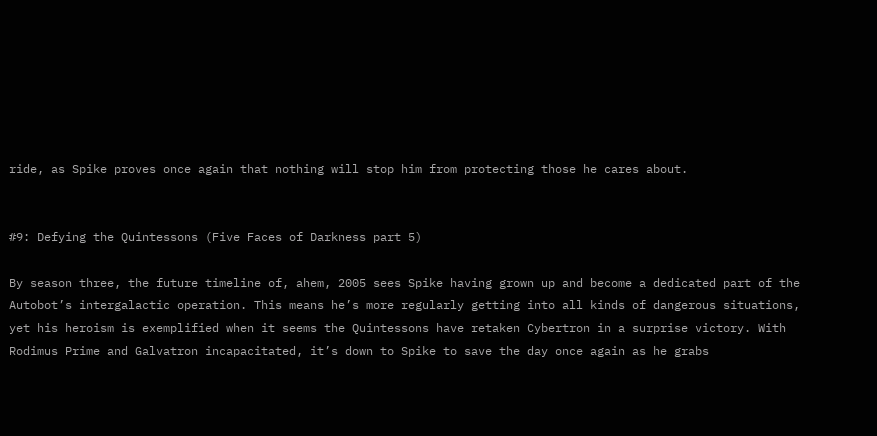ride, as Spike proves once again that nothing will stop him from protecting those he cares about.


#9: Defying the Quintessons (Five Faces of Darkness part 5)

By season three, the future timeline of, ahem, 2005 sees Spike having grown up and become a dedicated part of the Autobot’s intergalactic operation. This means he’s more regularly getting into all kinds of dangerous situations, yet his heroism is exemplified when it seems the Quintessons have retaken Cybertron in a surprise victory. With Rodimus Prime and Galvatron incapacitated, it’s down to Spike to save the day once again as he grabs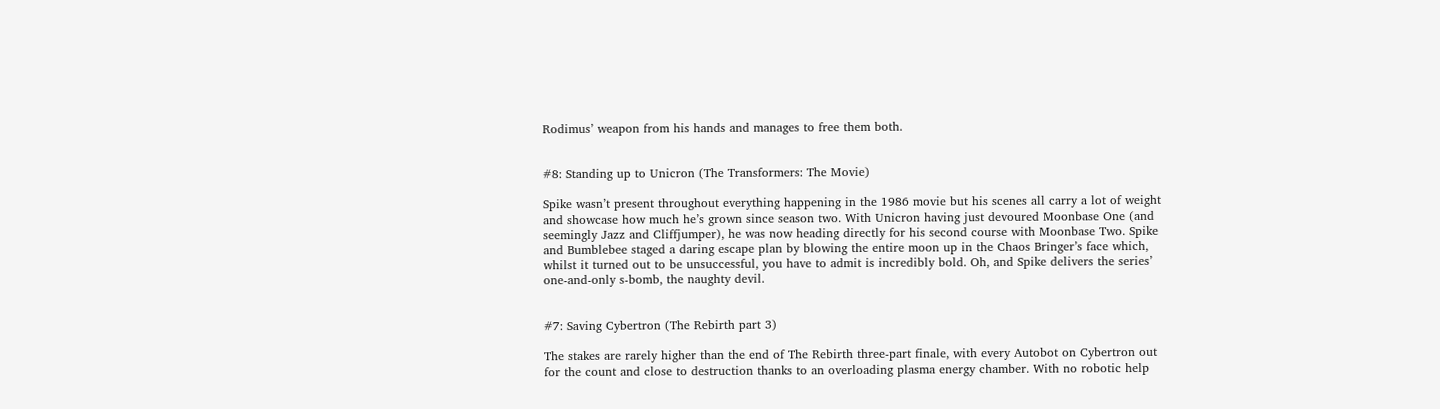Rodimus’ weapon from his hands and manages to free them both.


#8: Standing up to Unicron (The Transformers: The Movie)

Spike wasn’t present throughout everything happening in the 1986 movie but his scenes all carry a lot of weight and showcase how much he’s grown since season two. With Unicron having just devoured Moonbase One (and seemingly Jazz and Cliffjumper), he was now heading directly for his second course with Moonbase Two. Spike and Bumblebee staged a daring escape plan by blowing the entire moon up in the Chaos Bringer’s face which, whilst it turned out to be unsuccessful, you have to admit is incredibly bold. Oh, and Spike delivers the series’ one-and-only s-bomb, the naughty devil.


#7: Saving Cybertron (The Rebirth part 3)

The stakes are rarely higher than the end of The Rebirth three-part finale, with every Autobot on Cybertron out for the count and close to destruction thanks to an overloading plasma energy chamber. With no robotic help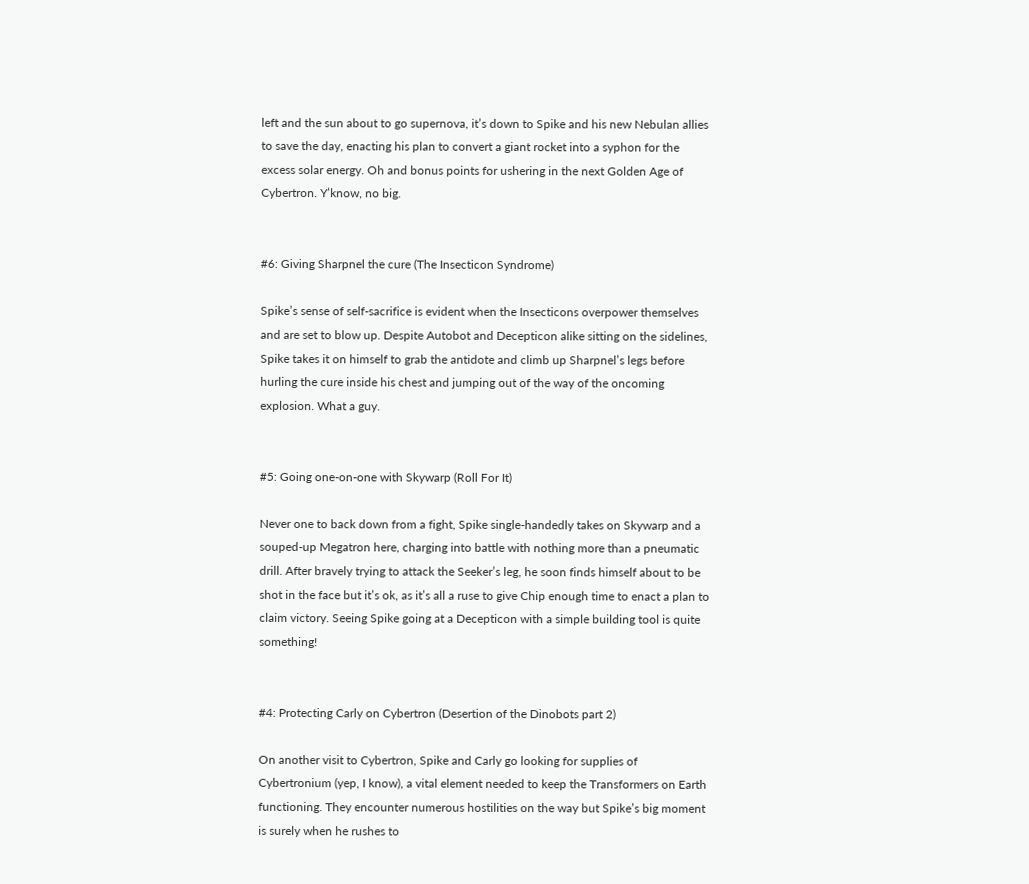left and the sun about to go supernova, it’s down to Spike and his new Nebulan allies to save the day, enacting his plan to convert a giant rocket into a syphon for the excess solar energy. Oh and bonus points for ushering in the next Golden Age of Cybertron. Y’know, no big.


#6: Giving Sharpnel the cure (The Insecticon Syndrome)

Spike’s sense of self-sacrifice is evident when the Insecticons overpower themselves and are set to blow up. Despite Autobot and Decepticon alike sitting on the sidelines, Spike takes it on himself to grab the antidote and climb up Sharpnel’s legs before hurling the cure inside his chest and jumping out of the way of the oncoming explosion. What a guy.


#5: Going one-on-one with Skywarp (Roll For It)

Never one to back down from a fight, Spike single-handedly takes on Skywarp and a souped-up Megatron here, charging into battle with nothing more than a pneumatic drill. After bravely trying to attack the Seeker’s leg, he soon finds himself about to be shot in the face but it’s ok, as it’s all a ruse to give Chip enough time to enact a plan to claim victory. Seeing Spike going at a Decepticon with a simple building tool is quite something!


#4: Protecting Carly on Cybertron (Desertion of the Dinobots part 2)

On another visit to Cybertron, Spike and Carly go looking for supplies of Cybertronium (yep, I know), a vital element needed to keep the Transformers on Earth functioning. They encounter numerous hostilities on the way but Spike’s big moment is surely when he rushes to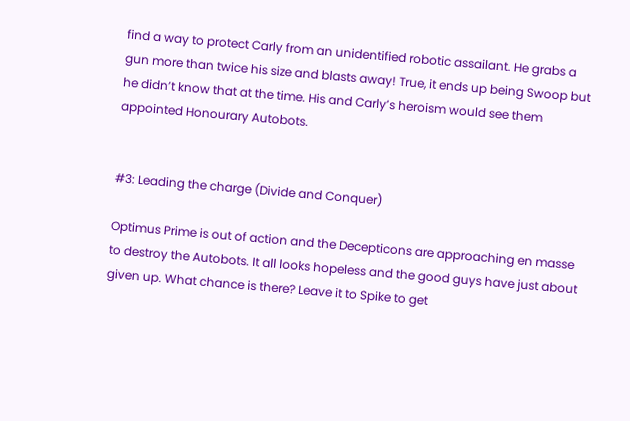find a way to protect Carly from an unidentified robotic assailant. He grabs a gun more than twice his size and blasts away! True, it ends up being Swoop but he didn’t know that at the time. His and Carly’s heroism would see them appointed Honourary Autobots.


#3: Leading the charge (Divide and Conquer)

Optimus Prime is out of action and the Decepticons are approaching en masse to destroy the Autobots. It all looks hopeless and the good guys have just about given up. What chance is there? Leave it to Spike to get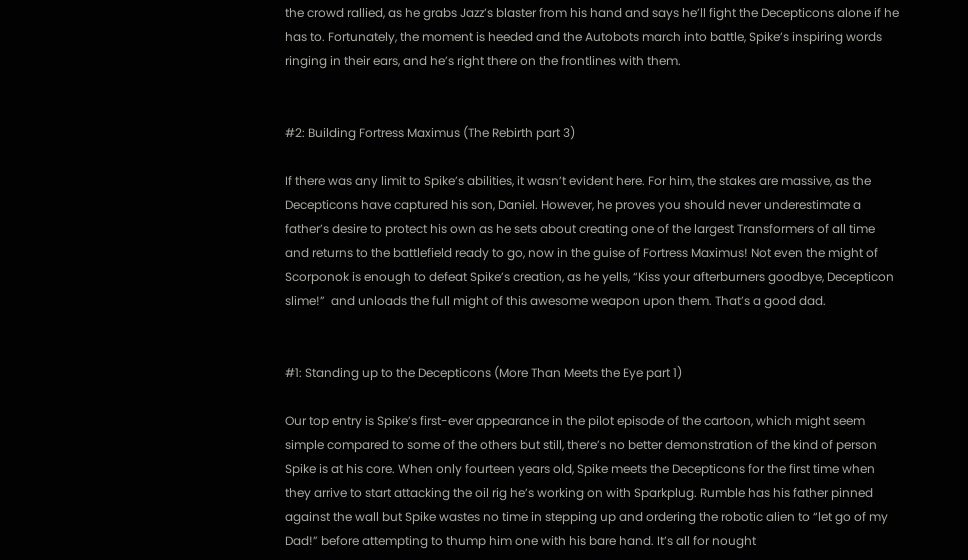the crowd rallied, as he grabs Jazz’s blaster from his hand and says he’ll fight the Decepticons alone if he has to. Fortunately, the moment is heeded and the Autobots march into battle, Spike’s inspiring words ringing in their ears, and he’s right there on the frontlines with them.


#2: Building Fortress Maximus (The Rebirth part 3)

If there was any limit to Spike’s abilities, it wasn’t evident here. For him, the stakes are massive, as the Decepticons have captured his son, Daniel. However, he proves you should never underestimate a father’s desire to protect his own as he sets about creating one of the largest Transformers of all time and returns to the battlefield ready to go, now in the guise of Fortress Maximus! Not even the might of Scorponok is enough to defeat Spike’s creation, as he yells, “Kiss your afterburners goodbye, Decepticon slime!”  and unloads the full might of this awesome weapon upon them. That’s a good dad.


#1: Standing up to the Decepticons (More Than Meets the Eye part 1)

Our top entry is Spike’s first-ever appearance in the pilot episode of the cartoon, which might seem simple compared to some of the others but still, there’s no better demonstration of the kind of person Spike is at his core. When only fourteen years old, Spike meets the Decepticons for the first time when they arrive to start attacking the oil rig he’s working on with Sparkplug. Rumble has his father pinned against the wall but Spike wastes no time in stepping up and ordering the robotic alien to “let go of my Dad!” before attempting to thump him one with his bare hand. It’s all for nought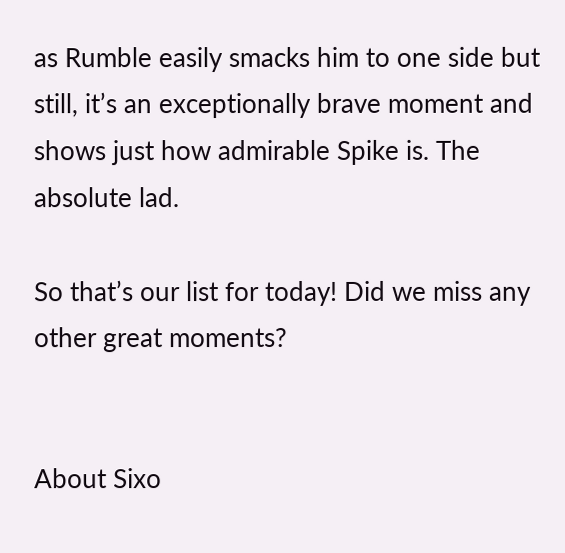as Rumble easily smacks him to one side but still, it’s an exceptionally brave moment and shows just how admirable Spike is. The absolute lad.

So that’s our list for today! Did we miss any other great moments?


About Sixo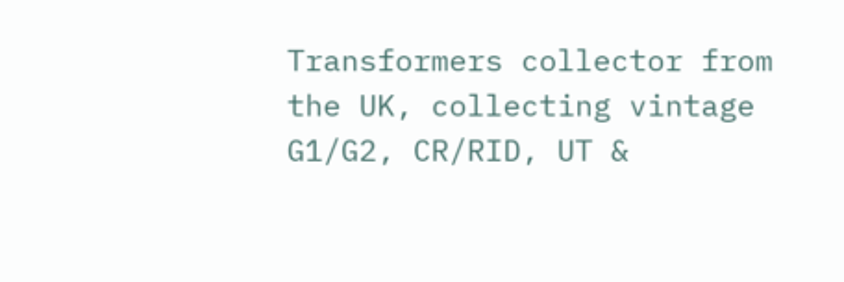Transformers collector from the UK, collecting vintage G1/G2, CR/RID, UT &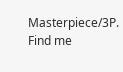Masterpiece/3P. Find me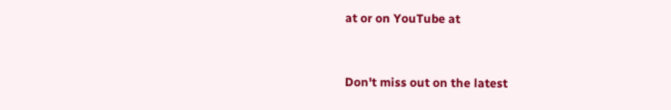at or on YouTube at


Don't miss out on the latest